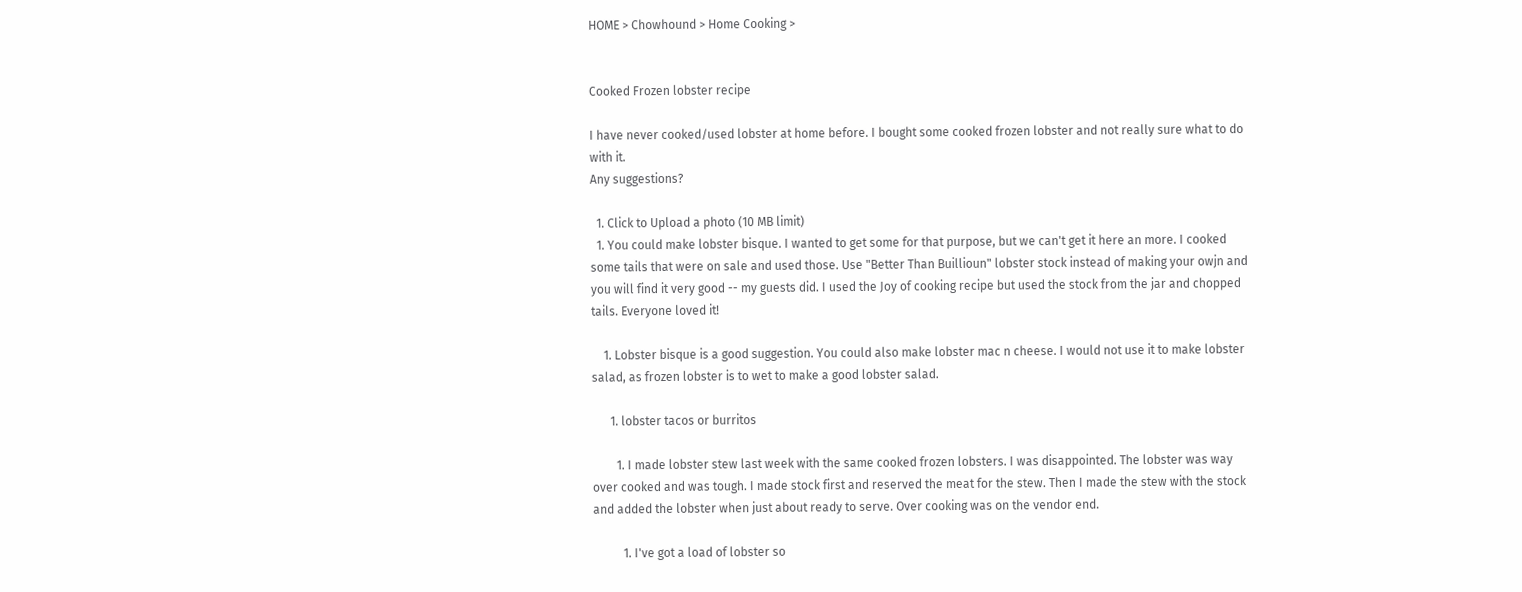HOME > Chowhound > Home Cooking >


Cooked Frozen lobster recipe

I have never cooked/used lobster at home before. I bought some cooked frozen lobster and not really sure what to do with it.
Any suggestions?

  1. Click to Upload a photo (10 MB limit)
  1. You could make lobster bisque. I wanted to get some for that purpose, but we can't get it here an more. I cooked some tails that were on sale and used those. Use "Better Than Buillioun" lobster stock instead of making your owjn and you will find it very good -- my guests did. I used the Joy of cooking recipe but used the stock from the jar and chopped tails. Everyone loved it!

    1. Lobster bisque is a good suggestion. You could also make lobster mac n cheese. I would not use it to make lobster salad, as frozen lobster is to wet to make a good lobster salad.

      1. lobster tacos or burritos

        1. I made lobster stew last week with the same cooked frozen lobsters. I was disappointed. The lobster was way over cooked and was tough. I made stock first and reserved the meat for the stew. Then I made the stew with the stock and added the lobster when just about ready to serve. Over cooking was on the vendor end.

          1. I've got a load of lobster so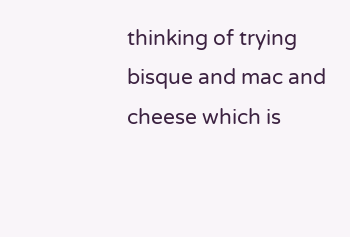thinking of trying bisque and mac and cheese which is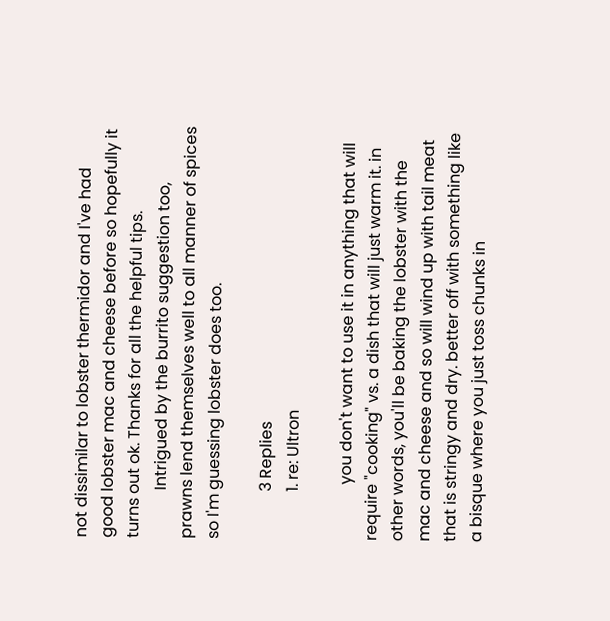not dissimilar to lobster thermidor and I've had good lobster mac and cheese before so hopefully it turns out ok. Thanks for all the helpful tips.
            Intrigued by the burrito suggestion too, prawns lend themselves well to all manner of spices so I'm guessing lobster does too.

            3 Replies
            1. re: Ultron

              you don't want to use it in anything that will require "cooking" vs. a dish that will just warm it. in other words, you'll be baking the lobster with the mac and cheese and so will wind up with tail meat that is stringy and dry. better off with something like a bisque where you just toss chunks in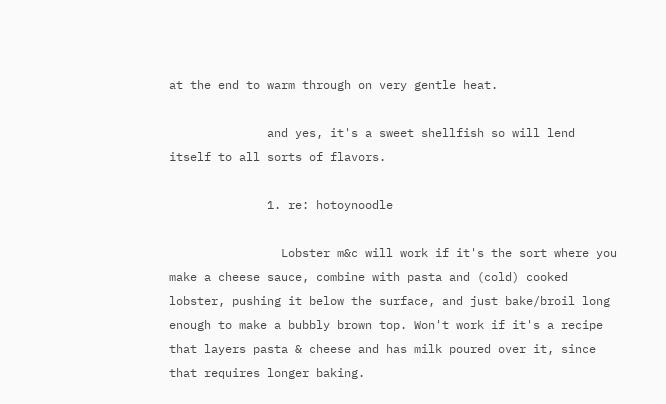at the end to warm through on very gentle heat.

              and yes, it's a sweet shellfish so will lend itself to all sorts of flavors.

              1. re: hotoynoodle

                Lobster m&c will work if it's the sort where you make a cheese sauce, combine with pasta and (cold) cooked lobster, pushing it below the surface, and just bake/broil long enough to make a bubbly brown top. Won't work if it's a recipe that layers pasta & cheese and has milk poured over it, since that requires longer baking.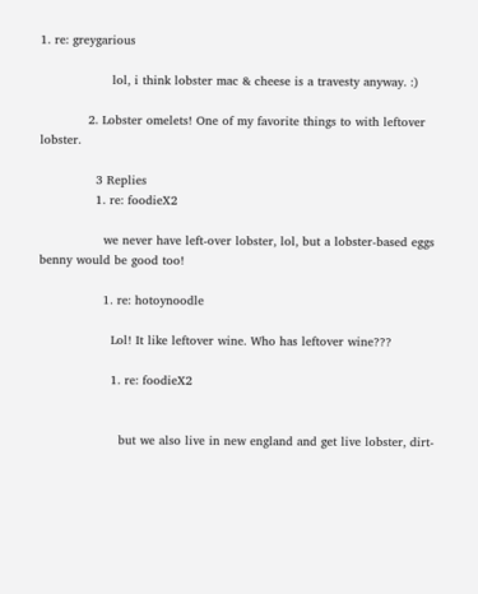1. re: greygarious

                  lol, i think lobster mac & cheese is a travesty anyway. :)

            2. Lobster omelets! One of my favorite things to with leftover lobster.

              3 Replies
              1. re: foodieX2

                we never have left-over lobster, lol, but a lobster-based eggs benny would be good too!

                1. re: hotoynoodle

                  Lol! It like leftover wine. Who has leftover wine???

                  1. re: foodieX2


                    but we also live in new england and get live lobster, dirt-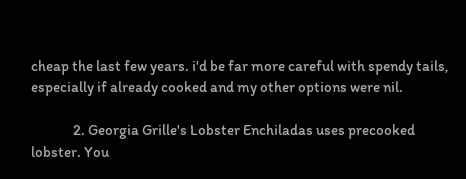cheap the last few years. i'd be far more careful with spendy tails, especially if already cooked and my other options were nil.

              2. Georgia Grille's Lobster Enchiladas uses precooked lobster. You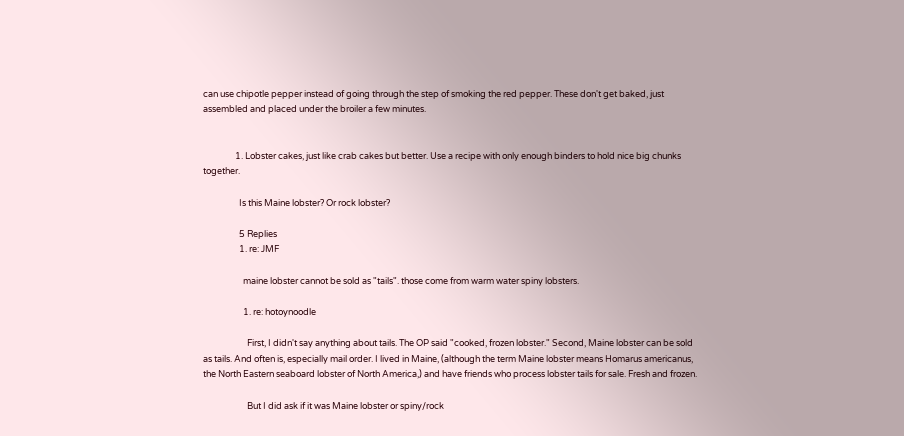can use chipotle pepper instead of going through the step of smoking the red pepper. These don't get baked, just assembled and placed under the broiler a few minutes.


                1. Lobster cakes, just like crab cakes but better. Use a recipe with only enough binders to hold nice big chunks together.

                  Is this Maine lobster? Or rock lobster?

                  5 Replies
                  1. re: JMF

                    maine lobster cannot be sold as "tails". those come from warm water spiny lobsters.

                    1. re: hotoynoodle

                      First, I didn't say anything about tails. The OP said "cooked, frozen lobster." Second, Maine lobster can be sold as tails. And often is, especially mail order. I lived in Maine, (although the term Maine lobster means Homarus americanus, the North Eastern seaboard lobster of North America,) and have friends who process lobster tails for sale. Fresh and frozen.

                      But I did ask if it was Maine lobster or spiny/rock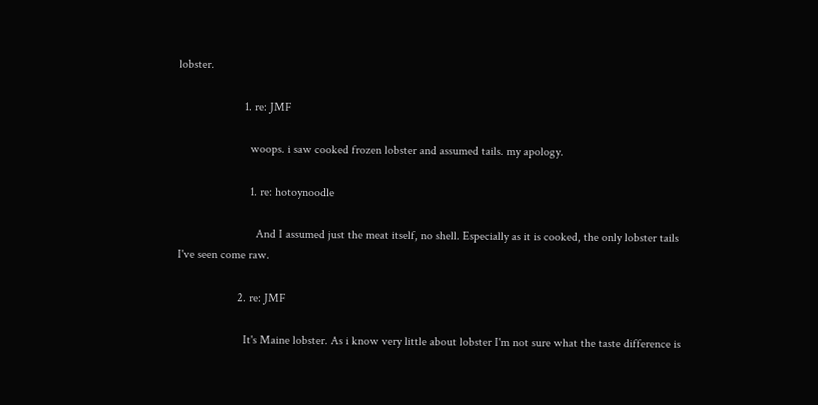lobster.

                      1. re: JMF

                        woops. i saw cooked frozen lobster and assumed tails. my apology.

                        1. re: hotoynoodle

                          And I assumed just the meat itself, no shell. Especially as it is cooked, the only lobster tails I've seen come raw.

                    2. re: JMF

                      It's Maine lobster. As i know very little about lobster I'm not sure what the taste difference is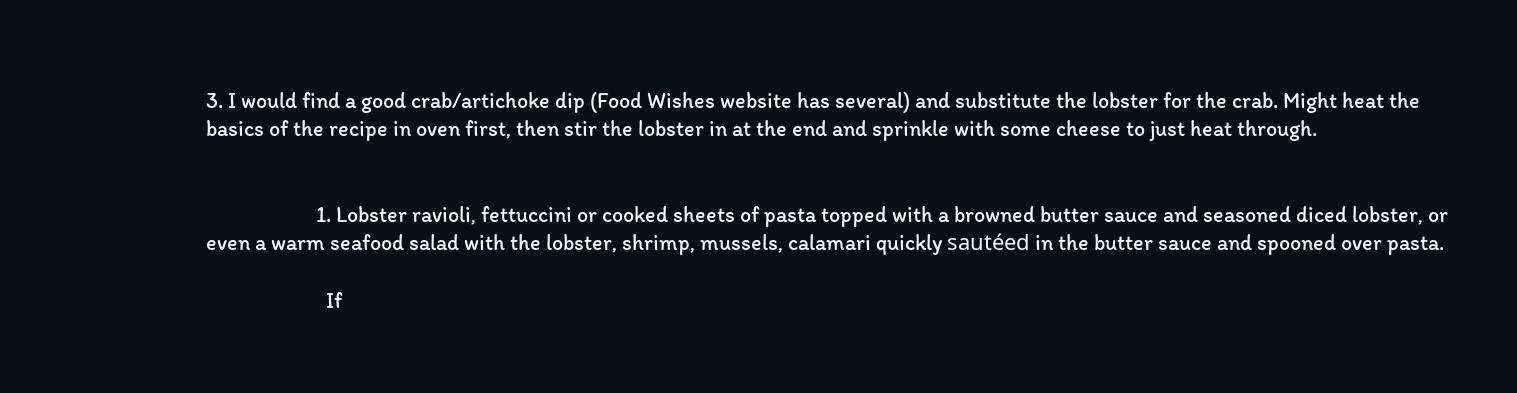3. I would find a good crab/artichoke dip (Food Wishes website has several) and substitute the lobster for the crab. Might heat the basics of the recipe in oven first, then stir the lobster in at the end and sprinkle with some cheese to just heat through.


                      1. Lobster ravioli, fettuccini or cooked sheets of pasta topped with a browned butter sauce and seasoned diced lobster, or even a warm seafood salad with the lobster, shrimp, mussels, calamari quickly sautéed in the butter sauce and spooned over pasta.

                        If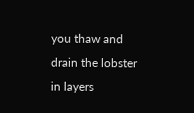you thaw and drain the lobster in layers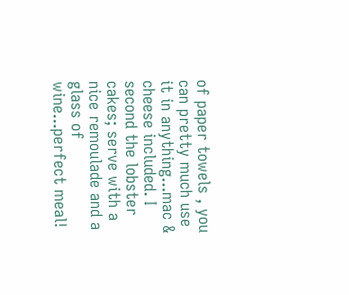of paper towels , you can pretty much use it in anything...mac & cheese included. I second the lobster cakes; serve with a nice remoulade and a glass of wine...perfect meal!